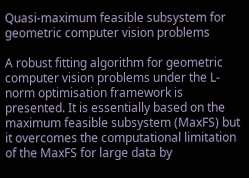Quasi-maximum feasible subsystem for geometric computer vision problems

A robust fitting algorithm for geometric computer vision problems under the L-norm optimisation framework is presented. It is essentially based on the maximum feasible subsystem (MaxFS) but it overcomes the computational limitation of the MaxFS for large data by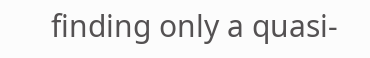finding only a quasi-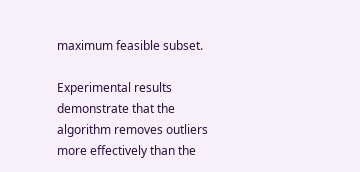maximum feasible subset.

Experimental results demonstrate that the algorithm removes outliers more effectively than the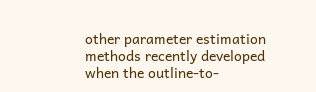other parameter estimation methods recently developed when the outline-to-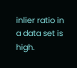inlier ratio in a data set is high.